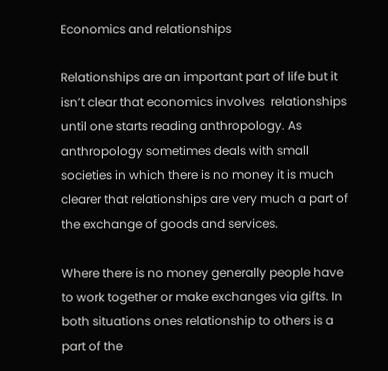Economics and relationships

Relationships are an important part of life but it isn’t clear that economics involves  relationships until one starts reading anthropology. As anthropology sometimes deals with small societies in which there is no money it is much clearer that relationships are very much a part of the exchange of goods and services.

Where there is no money generally people have to work together or make exchanges via gifts. In both situations ones relationship to others is a part of the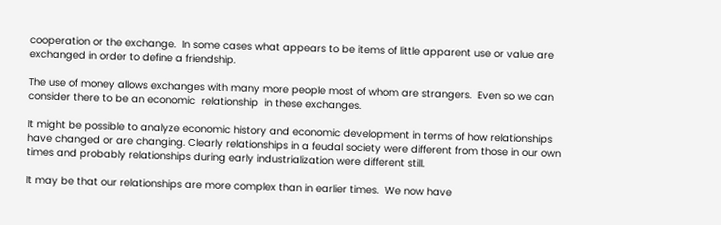cooperation or the exchange.  In some cases what appears to be items of little apparent use or value are exchanged in order to define a friendship.

The use of money allows exchanges with many more people most of whom are strangers.  Even so we can consider there to be an economic  relationship  in these exchanges.

It might be possible to analyze economic history and economic development in terms of how relationships have changed or are changing. Clearly relationships in a feudal society were different from those in our own times and probably relationships during early industrialization were different still.

It may be that our relationships are more complex than in earlier times.  We now have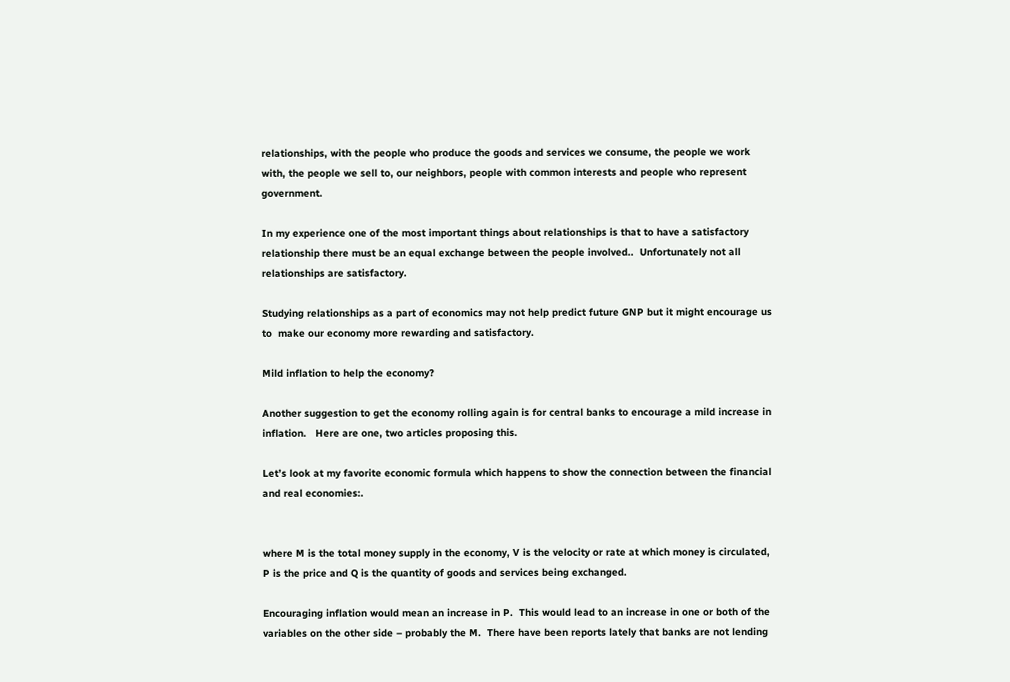relationships, with the people who produce the goods and services we consume, the people we work with, the people we sell to, our neighbors, people with common interests and people who represent government.

In my experience one of the most important things about relationships is that to have a satisfactory relationship there must be an equal exchange between the people involved..  Unfortunately not all relationships are satisfactory.

Studying relationships as a part of economics may not help predict future GNP but it might encourage us to  make our economy more rewarding and satisfactory.

Mild inflation to help the economy?

Another suggestion to get the economy rolling again is for central banks to encourage a mild increase in inflation.   Here are one, two articles proposing this.

Let’s look at my favorite economic formula which happens to show the connection between the financial and real economies:.


where M is the total money supply in the economy, V is the velocity or rate at which money is circulated,  P is the price and Q is the quantity of goods and services being exchanged.

Encouraging inflation would mean an increase in P.  This would lead to an increase in one or both of the variables on the other side – probably the M.  There have been reports lately that banks are not lending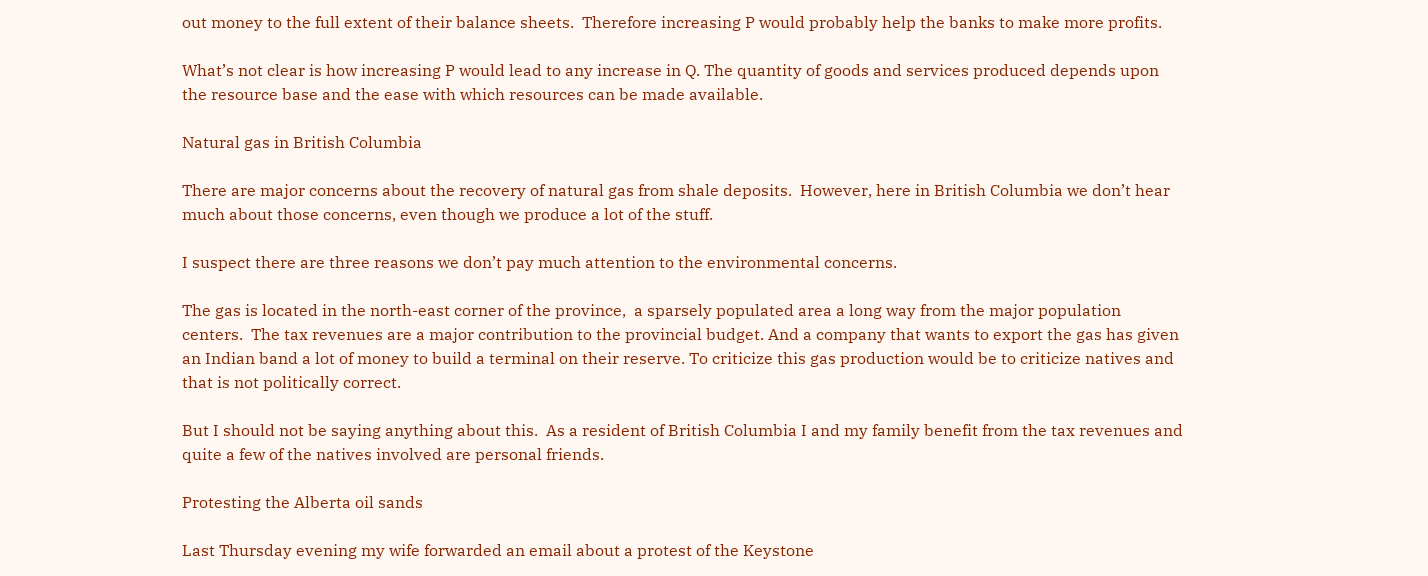out money to the full extent of their balance sheets.  Therefore increasing P would probably help the banks to make more profits.

What’s not clear is how increasing P would lead to any increase in Q. The quantity of goods and services produced depends upon the resource base and the ease with which resources can be made available.

Natural gas in British Columbia

There are major concerns about the recovery of natural gas from shale deposits.  However, here in British Columbia we don’t hear much about those concerns, even though we produce a lot of the stuff.

I suspect there are three reasons we don’t pay much attention to the environmental concerns.

The gas is located in the north-east corner of the province,  a sparsely populated area a long way from the major population centers.  The tax revenues are a major contribution to the provincial budget. And a company that wants to export the gas has given an Indian band a lot of money to build a terminal on their reserve. To criticize this gas production would be to criticize natives and that is not politically correct.

But I should not be saying anything about this.  As a resident of British Columbia I and my family benefit from the tax revenues and quite a few of the natives involved are personal friends.

Protesting the Alberta oil sands

Last Thursday evening my wife forwarded an email about a protest of the Keystone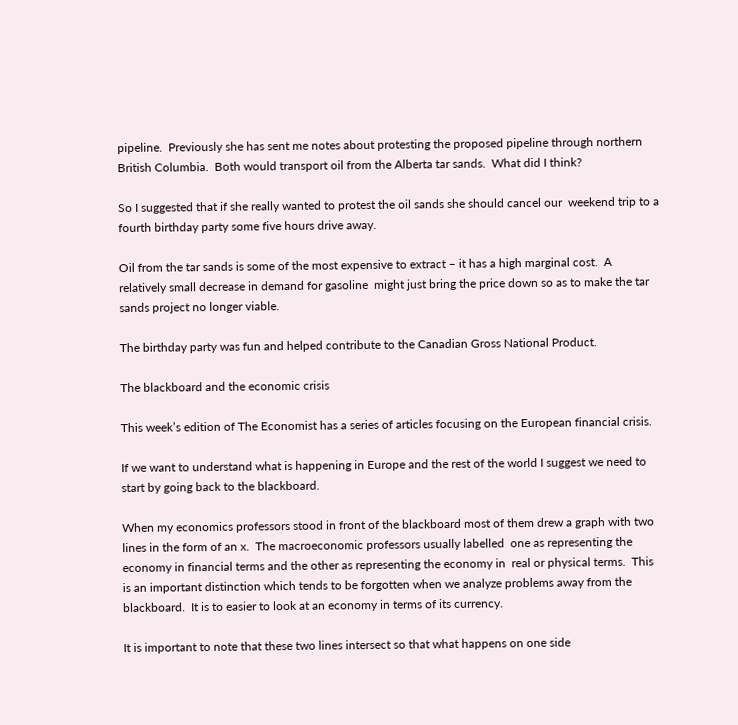pipeline.  Previously she has sent me notes about protesting the proposed pipeline through northern British Columbia.  Both would transport oil from the Alberta tar sands.  What did I think?

So I suggested that if she really wanted to protest the oil sands she should cancel our  weekend trip to a fourth birthday party some five hours drive away.

Oil from the tar sands is some of the most expensive to extract – it has a high marginal cost.  A relatively small decrease in demand for gasoline  might just bring the price down so as to make the tar sands project no longer viable.

The birthday party was fun and helped contribute to the Canadian Gross National Product.

The blackboard and the economic crisis

This week’s edition of The Economist has a series of articles focusing on the European financial crisis.

If we want to understand what is happening in Europe and the rest of the world I suggest we need to start by going back to the blackboard.

When my economics professors stood in front of the blackboard most of them drew a graph with two lines in the form of an x.  The macroeconomic professors usually labelled  one as representing the economy in financial terms and the other as representing the economy in  real or physical terms.  This is an important distinction which tends to be forgotten when we analyze problems away from the blackboard.  It is to easier to look at an economy in terms of its currency.

It is important to note that these two lines intersect so that what happens on one side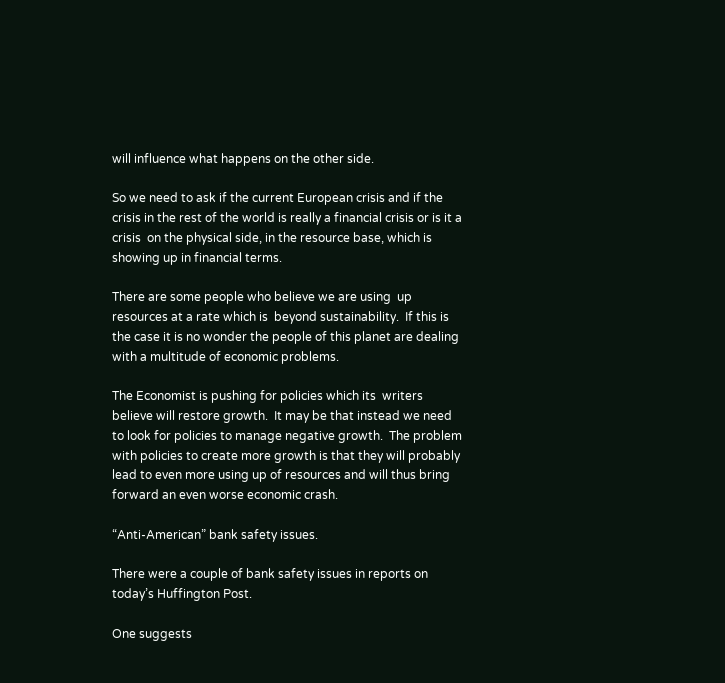will influence what happens on the other side.

So we need to ask if the current European crisis and if the crisis in the rest of the world is really a financial crisis or is it a crisis  on the physical side, in the resource base, which is showing up in financial terms.

There are some people who believe we are using  up resources at a rate which is  beyond sustainability.  If this is the case it is no wonder the people of this planet are dealing with a multitude of economic problems.

The Economist is pushing for policies which its  writers believe will restore growth.  It may be that instead we need to look for policies to manage negative growth.  The problem with policies to create more growth is that they will probably lead to even more using up of resources and will thus bring forward an even worse economic crash.

“Anti-American” bank safety issues.

There were a couple of bank safety issues in reports on today’s Huffington Post.

One suggests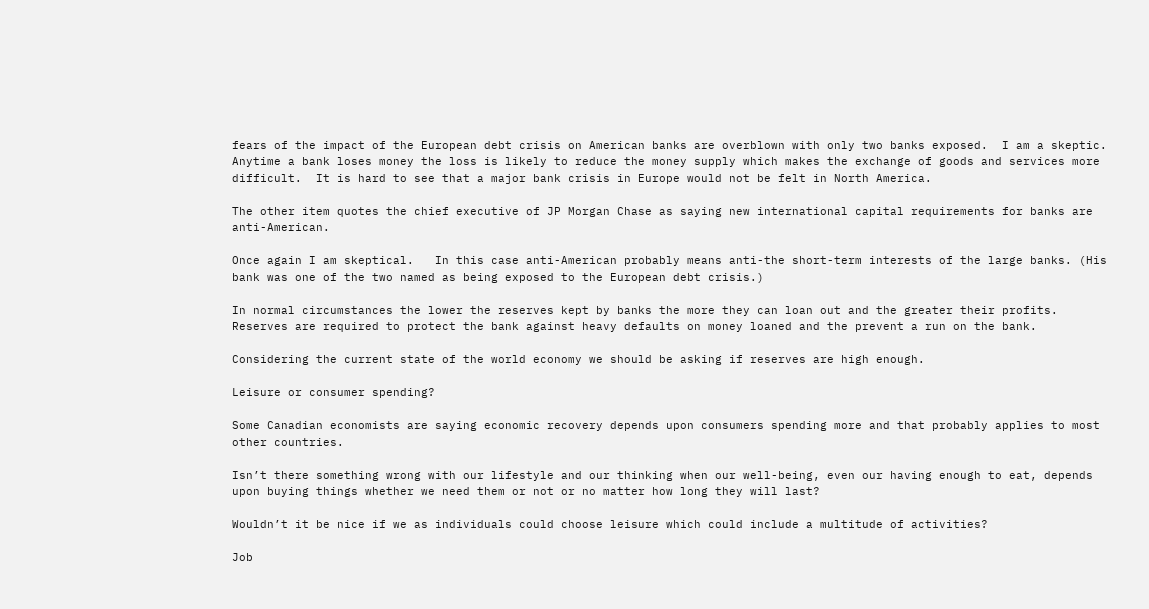fears of the impact of the European debt crisis on American banks are overblown with only two banks exposed.  I am a skeptic.  Anytime a bank loses money the loss is likely to reduce the money supply which makes the exchange of goods and services more difficult.  It is hard to see that a major bank crisis in Europe would not be felt in North America.

The other item quotes the chief executive of JP Morgan Chase as saying new international capital requirements for banks are anti-American.

Once again I am skeptical.   In this case anti-American probably means anti-the short-term interests of the large banks. (His bank was one of the two named as being exposed to the European debt crisis.)

In normal circumstances the lower the reserves kept by banks the more they can loan out and the greater their profits.  Reserves are required to protect the bank against heavy defaults on money loaned and the prevent a run on the bank.

Considering the current state of the world economy we should be asking if reserves are high enough.

Leisure or consumer spending?

Some Canadian economists are saying economic recovery depends upon consumers spending more and that probably applies to most other countries.

Isn’t there something wrong with our lifestyle and our thinking when our well-being, even our having enough to eat, depends upon buying things whether we need them or not or no matter how long they will last?

Wouldn’t it be nice if we as individuals could choose leisure which could include a multitude of activities?

Job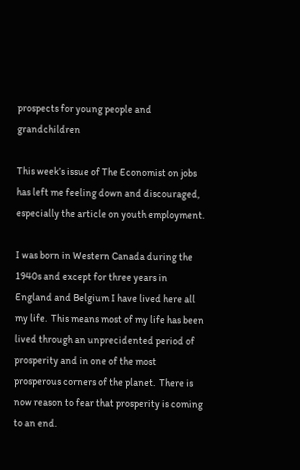prospects for young people and grandchildren

This week’s issue of The Economist on jobs has left me feeling down and discouraged, especially the article on youth employment.

I was born in Western Canada during the 1940s and except for three years in England and Belgium I have lived here all my life.  This means most of my life has been lived through an unprecidented period of prosperity and in one of the most prosperous corners of the planet.  There is now reason to fear that prosperity is coming to an end.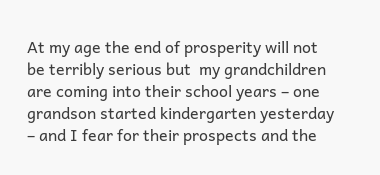At my age the end of prosperity will not be terribly serious but  my grandchildren are coming into their school years – one grandson started kindergarten yesterday – and I fear for their prospects and the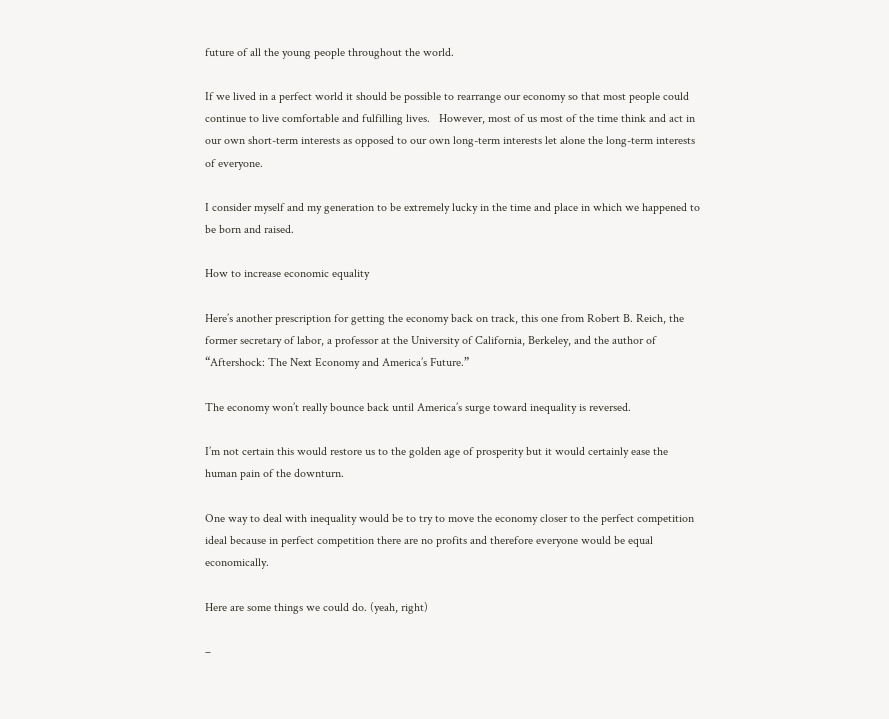future of all the young people throughout the world.

If we lived in a perfect world it should be possible to rearrange our economy so that most people could continue to live comfortable and fulfilling lives.   However, most of us most of the time think and act in our own short-term interests as opposed to our own long-term interests let alone the long-term interests of everyone.

I consider myself and my generation to be extremely lucky in the time and place in which we happened to be born and raised.

How to increase economic equality

Here’s another prescription for getting the economy back on track, this one from Robert B. Reich, the former secretary of labor, a professor at the University of California, Berkeley, and the author of “Aftershock: The Next Economy and America’s Future.”

The economy won’t really bounce back until America’s surge toward inequality is reversed.

I’m not certain this would restore us to the golden age of prosperity but it would certainly ease the human pain of the downturn.

One way to deal with inequality would be to try to move the economy closer to the perfect competition ideal because in perfect competition there are no profits and therefore everyone would be equal economically.

Here are some things we could do. (yeah, right)

–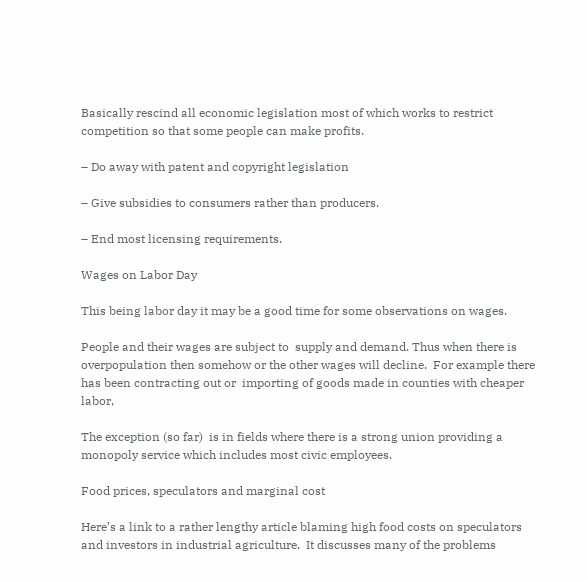Basically rescind all economic legislation most of which works to restrict competition so that some people can make profits.

– Do away with patent and copyright legislation

– Give subsidies to consumers rather than producers.

– End most licensing requirements.

Wages on Labor Day

This being labor day it may be a good time for some observations on wages.

People and their wages are subject to  supply and demand. Thus when there is overpopulation then somehow or the other wages will decline.  For example there has been contracting out or  importing of goods made in counties with cheaper labor,

The exception (so far)  is in fields where there is a strong union providing a monopoly service which includes most civic employees.

Food prices, speculators and marginal cost

Here’s a link to a rather lengthy article blaming high food costs on speculators and investors in industrial agriculture.  It discusses many of the problems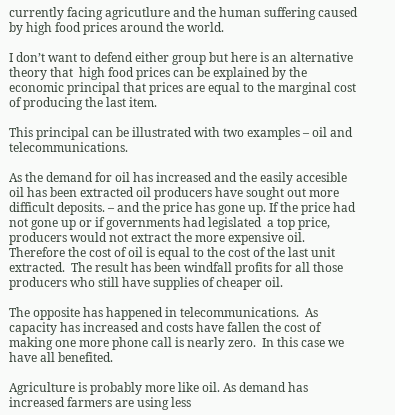currently facing agricutlure and the human suffering caused by high food prices around the world.

I don’t want to defend either group but here is an alternative theory that  high food prices can be explained by the economic principal that prices are equal to the marginal cost of producing the last item.

This principal can be illustrated with two examples – oil and telecommunications.

As the demand for oil has increased and the easily accesible oil has been extracted oil producers have sought out more difficult deposits. – and the price has gone up. If the price had not gone up or if governments had legislated  a top price,  producers would not extract the more expensive oil.  Therefore the cost of oil is equal to the cost of the last unit extracted.  The result has been windfall profits for all those producers who still have supplies of cheaper oil.

The opposite has happened in telecommunications.  As capacity has increased and costs have fallen the cost of making one more phone call is nearly zero.  In this case we have all benefited.

Agriculture is probably more like oil. As demand has increased farmers are using less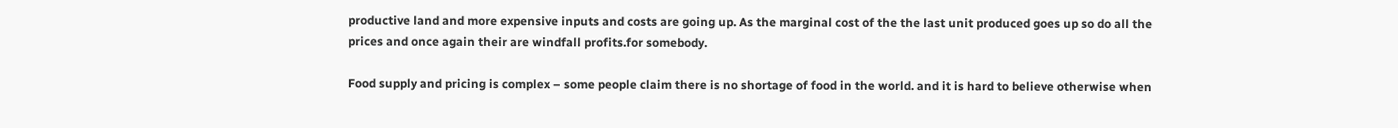productive land and more expensive inputs and costs are going up. As the marginal cost of the the last unit produced goes up so do all the prices and once again their are windfall profits.for somebody.

Food supply and pricing is complex – some people claim there is no shortage of food in the world. and it is hard to believe otherwise when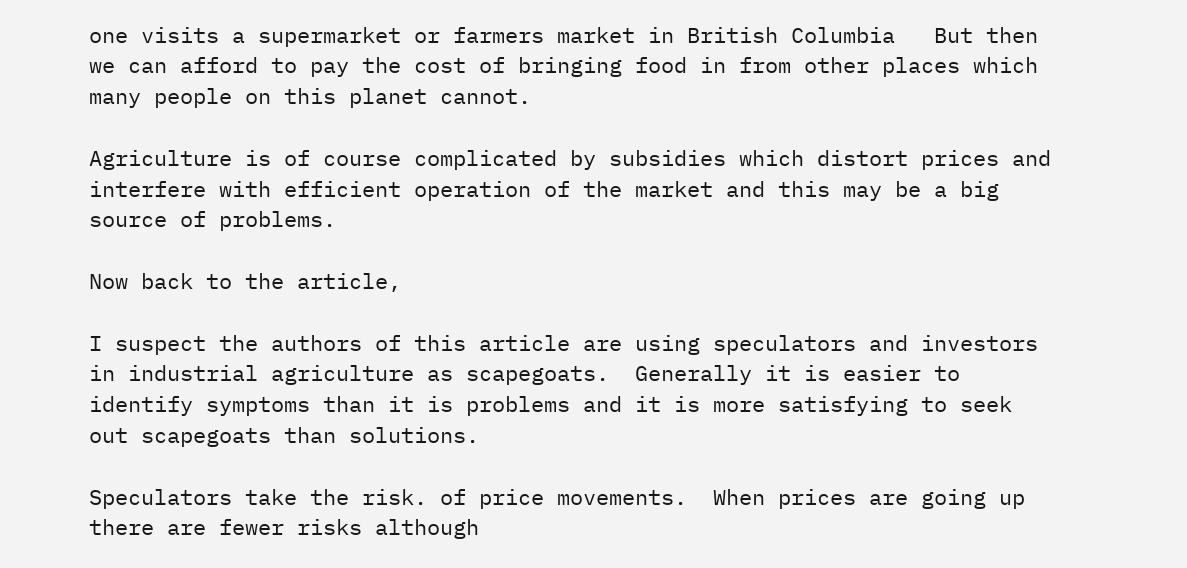one visits a supermarket or farmers market in British Columbia   But then we can afford to pay the cost of bringing food in from other places which many people on this planet cannot.

Agriculture is of course complicated by subsidies which distort prices and interfere with efficient operation of the market and this may be a big source of problems.

Now back to the article,

I suspect the authors of this article are using speculators and investors in industrial agriculture as scapegoats.  Generally it is easier to identify symptoms than it is problems and it is more satisfying to seek out scapegoats than solutions.

Speculators take the risk. of price movements.  When prices are going up there are fewer risks although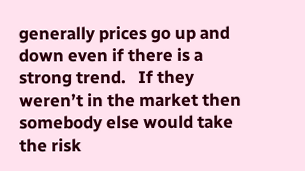generally prices go up and down even if there is a strong trend.   If they weren’t in the market then somebody else would take the risk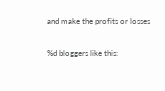and make the profits or losses

%d bloggers like this: